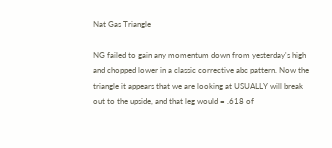Nat Gas Triangle

NG failed to gain any momentum down from yesterday's high and chopped lower in a classic corrective abc pattern. Now the triangle it appears that we are looking at USUALLY will break out to the upside, and that leg would = .618 of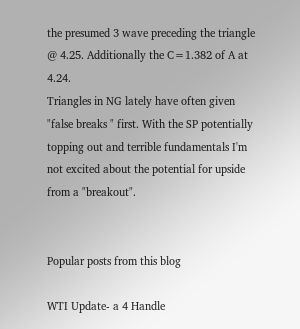the presumed 3 wave preceding the triangle @ 4.25. Additionally the C=1.382 of A at 4.24.
Triangles in NG lately have often given "false breaks " first. With the SP potentially topping out and terrible fundamentals I'm not excited about the potential for upside from a "breakout".


Popular posts from this blog

WTI Update- a 4 Handle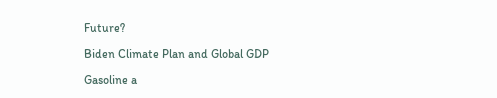Future?

Biden Climate Plan and Global GDP

Gasoline a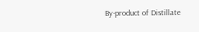By-product of Distillate